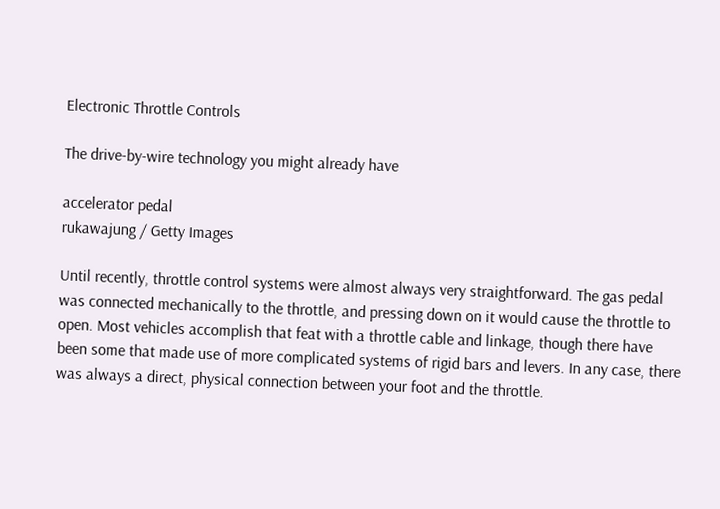Electronic Throttle Controls

The drive-by-wire technology you might already have

accelerator pedal
rukawajung / Getty Images

Until recently, throttle control systems were almost always very straightforward. The gas pedal was connected mechanically to the throttle, and pressing down on it would cause the throttle to open. Most vehicles accomplish that feat with a throttle cable and linkage, though there have been some that made use of more complicated systems of rigid bars and levers. In any case, there was always a direct, physical connection between your foot and the throttle.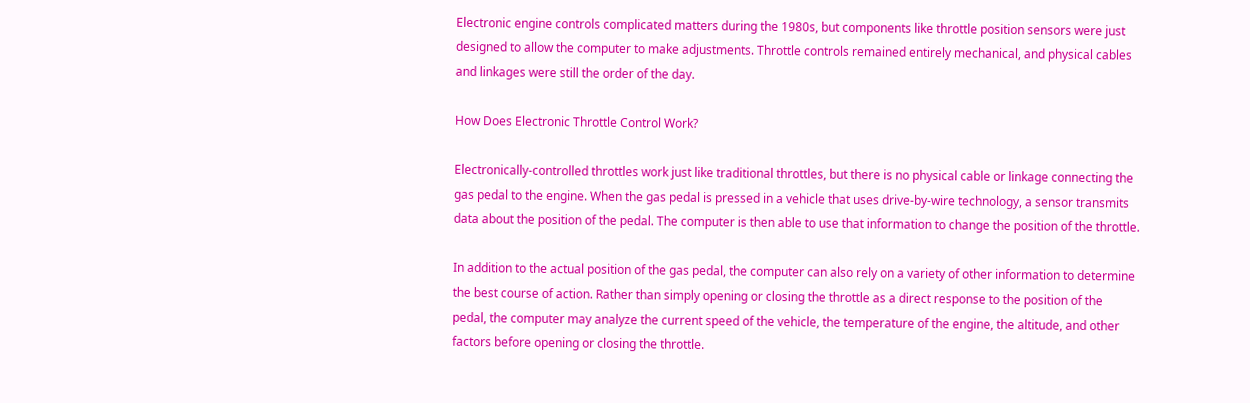Electronic engine controls complicated matters during the 1980s, but components like throttle position sensors were just designed to allow the computer to make adjustments. Throttle controls remained entirely mechanical, and physical cables and linkages were still the order of the day.

How Does Electronic Throttle Control Work?

Electronically-controlled throttles work just like traditional throttles, but there is no physical cable or linkage connecting the gas pedal to the engine. When the gas pedal is pressed in a vehicle that uses drive-by-wire technology, a sensor transmits data about the position of the pedal. The computer is then able to use that information to change the position of the throttle.

In addition to the actual position of the gas pedal, the computer can also rely on a variety of other information to determine the best course of action. Rather than simply opening or closing the throttle as a direct response to the position of the pedal, the computer may analyze the current speed of the vehicle, the temperature of the engine, the altitude, and other factors before opening or closing the throttle.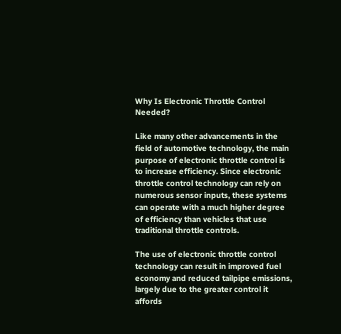Why Is Electronic Throttle Control Needed?

Like many other advancements in the field of automotive technology, the main purpose of electronic throttle control is to increase efficiency. Since electronic throttle control technology can rely on numerous sensor inputs, these systems can operate with a much higher degree of efficiency than vehicles that use traditional throttle controls.

The use of electronic throttle control technology can result in improved fuel economy and reduced tailpipe emissions, largely due to the greater control it affords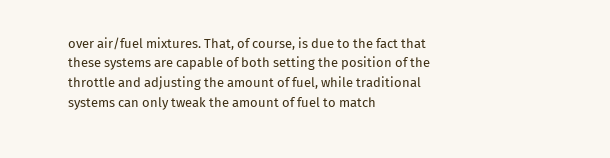over air/fuel mixtures. That, of course, is due to the fact that these systems are capable of both setting the position of the throttle and adjusting the amount of fuel, while traditional systems can only tweak the amount of fuel to match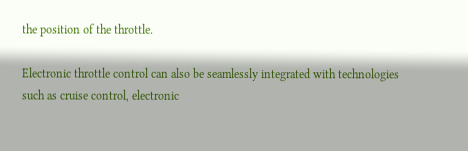the position of the throttle.

Electronic throttle control can also be seamlessly integrated with technologies such as cruise control, electronic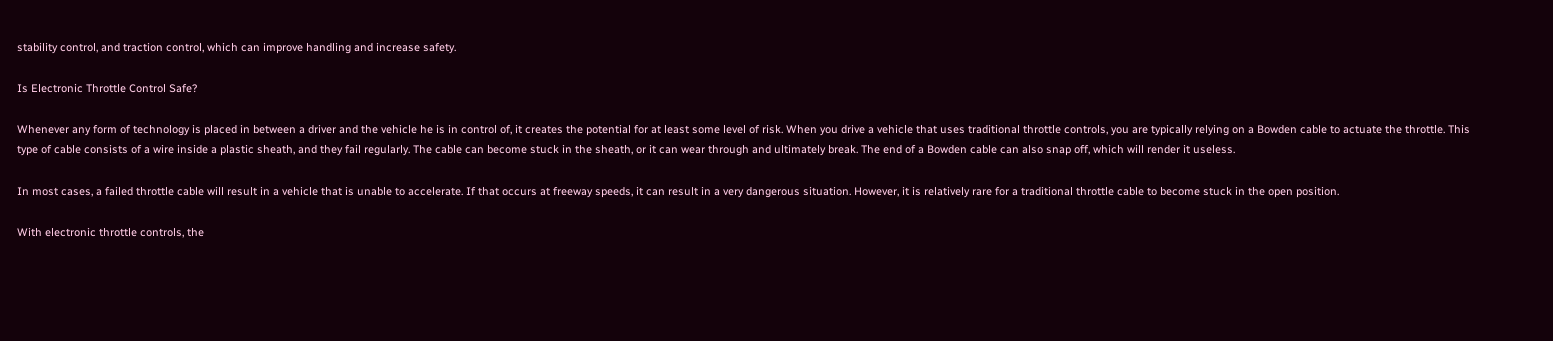stability control, and traction control, which can improve handling and increase safety.

Is Electronic Throttle Control Safe?

Whenever any form of technology is placed in between a driver and the vehicle he is in control of, it creates the potential for at least some level of risk. When you drive a vehicle that uses traditional throttle controls, you are typically relying on a Bowden cable to actuate the throttle. This type of cable consists of a wire inside a plastic sheath, and they fail regularly. The cable can become stuck in the sheath, or it can wear through and ultimately break. The end of a Bowden cable can also snap off, which will render it useless.

In most cases, a failed throttle cable will result in a vehicle that is unable to accelerate. If that occurs at freeway speeds, it can result in a very dangerous situation. However, it is relatively rare for a traditional throttle cable to become stuck in the open position.

With electronic throttle controls, the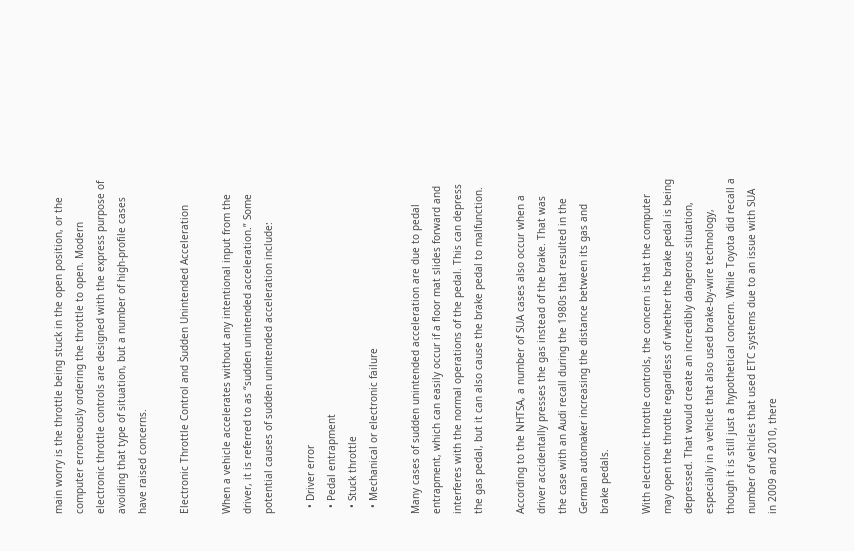main worry is the throttle being stuck in the open position, or the computer erroneously ordering the throttle to open. Modern electronic throttle controls are designed with the express purpose of avoiding that type of situation, but a number of high-profile cases have raised concerns.

Electronic Throttle Control and Sudden Unintended Acceleration

When a vehicle accelerates without any intentional input from the driver, it is referred to as “sudden unintended acceleration.” Some potential causes of sudden unintended acceleration include:

  • Driver error
  • Pedal entrapment
  • Stuck throttle
  • Mechanical or electronic failure

Many cases of sudden unintended acceleration are due to pedal entrapment, which can easily occur if a floor mat slides forward and interferes with the normal operations of the pedal. This can depress the gas pedal, but it can also cause the brake pedal to malfunction.

According to the NHTSA, a number of SUA cases also occur when a driver accidentally presses the gas instead of the brake. That was the case with an Audi recall during the 1980s that resulted in the German automaker increasing the distance between its gas and brake pedals.

With electronic throttle controls, the concern is that the computer may open the throttle regardless of whether the brake pedal is being depressed. That would create an incredibly dangerous situation, especially in a vehicle that also used brake-by-wire technology, though it is still just a hypothetical concern. While Toyota did recall a number of vehicles that used ETC systems due to an issue with SUA in 2009 and 2010, there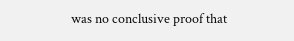was no conclusive proof that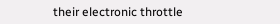their electronic throttle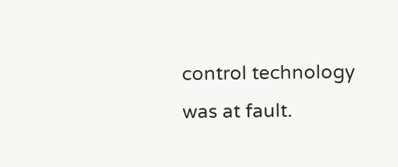control technology was at fault.